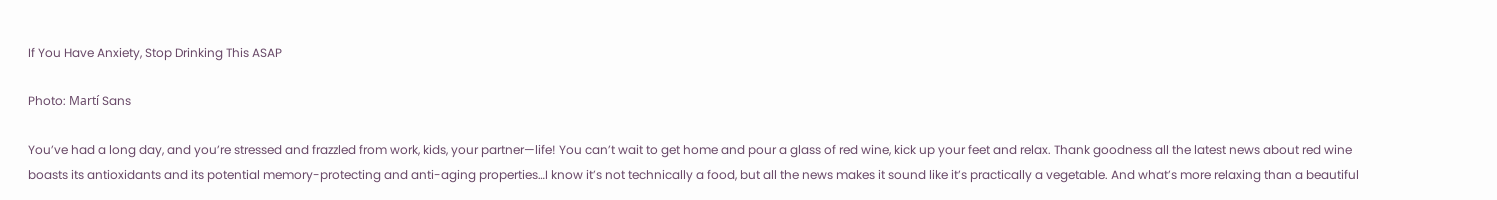If You Have Anxiety, Stop Drinking This ASAP

Photo: Martí Sans

You’ve had a long day, and you’re stressed and frazzled from work, kids, your partner—life! You can’t wait to get home and pour a glass of red wine, kick up your feet and relax. Thank goodness all the latest news about red wine boasts its antioxidants and its potential memory-protecting and anti-aging properties…I know it’s not technically a food, but all the news makes it sound like it’s practically a vegetable. And what’s more relaxing than a beautiful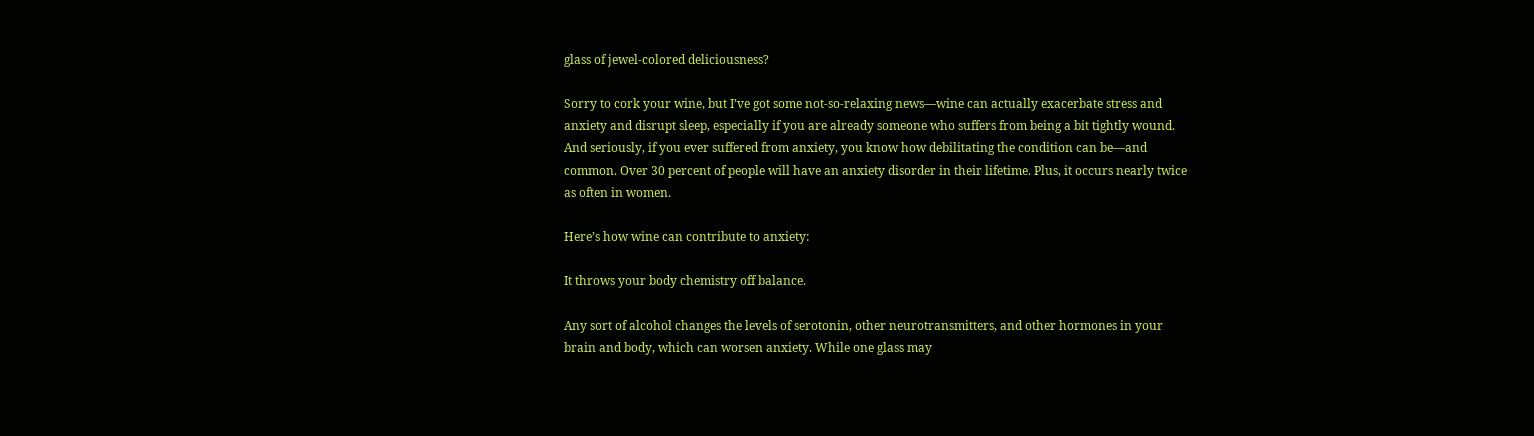glass of jewel-colored deliciousness?

Sorry to cork your wine, but I’ve got some not-so-relaxing news—wine can actually exacerbate stress and anxiety and disrupt sleep, especially if you are already someone who suffers from being a bit tightly wound. And seriously, if you ever suffered from anxiety, you know how debilitating the condition can be—and common. Over 30 percent of people will have an anxiety disorder in their lifetime. Plus, it occurs nearly twice as often in women.

Here’s how wine can contribute to anxiety:

It throws your body chemistry off balance.

Any sort of alcohol changes the levels of serotonin, other neurotransmitters, and other hormones in your brain and body, which can worsen anxiety. While one glass may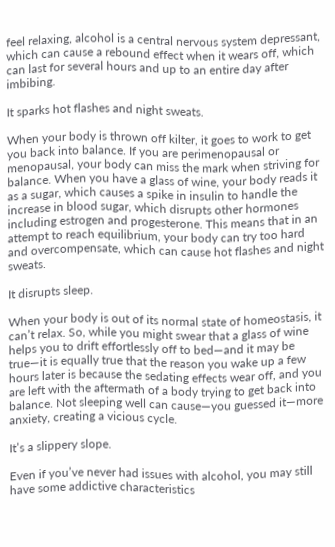feel relaxing, alcohol is a central nervous system depressant, which can cause a rebound effect when it wears off, which can last for several hours and up to an entire day after imbibing.

It sparks hot flashes and night sweats.

When your body is thrown off kilter, it goes to work to get you back into balance. If you are perimenopausal or menopausal, your body can miss the mark when striving for balance. When you have a glass of wine, your body reads it as a sugar, which causes a spike in insulin to handle the increase in blood sugar, which disrupts other hormones including estrogen and progesterone. This means that in an attempt to reach equilibrium, your body can try too hard and overcompensate, which can cause hot flashes and night sweats.

It disrupts sleep.

When your body is out of its normal state of homeostasis, it can’t relax. So, while you might swear that a glass of wine helps you to drift effortlessly off to bed—and it may be true—it is equally true that the reason you wake up a few hours later is because the sedating effects wear off, and you are left with the aftermath of a body trying to get back into balance. Not sleeping well can cause—you guessed it—more anxiety, creating a vicious cycle.

It’s a slippery slope.

Even if you’ve never had issues with alcohol, you may still have some addictive characteristics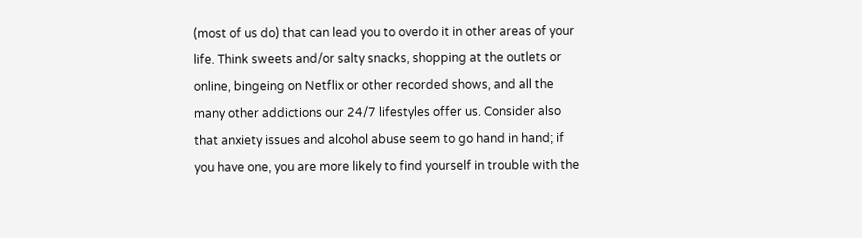(most of us do) that can lead you to overdo it in other areas of your life. Think sweets and/or salty snacks, shopping at the outlets or online, bingeing on Netflix or other recorded shows, and all the many other addictions our 24/7 lifestyles offer us. Consider also that anxiety issues and alcohol abuse seem to go hand in hand; if you have one, you are more likely to find yourself in trouble with the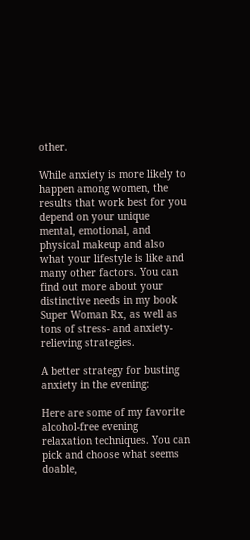other.

While anxiety is more likely to happen among women, the results that work best for you depend on your unique mental, emotional, and physical makeup and also what your lifestyle is like and many other factors. You can find out more about your distinctive needs in my book Super Woman Rx, as well as tons of stress- and anxiety-relieving strategies.

A better strategy for busting anxiety in the evening:

Here are some of my favorite alcohol-free evening relaxation techniques. You can pick and choose what seems doable,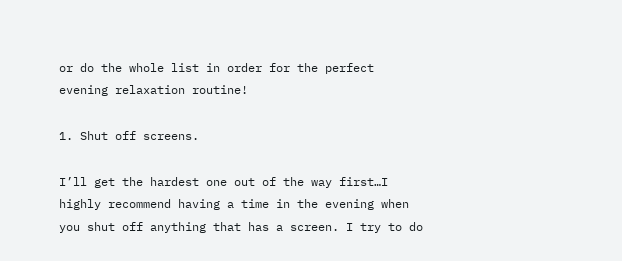or do the whole list in order for the perfect evening relaxation routine!

1. Shut off screens.

I’ll get the hardest one out of the way first…I highly recommend having a time in the evening when you shut off anything that has a screen. I try to do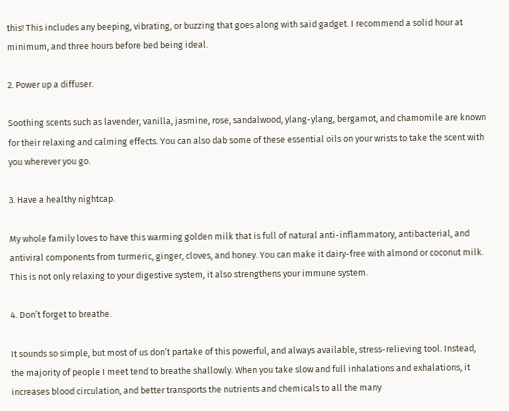this! This includes any beeping, vibrating, or buzzing that goes along with said gadget. I recommend a solid hour at minimum, and three hours before bed being ideal.

2. Power up a diffuser.

Soothing scents such as lavender, vanilla, jasmine, rose, sandalwood, ylang-ylang, bergamot, and chamomile are known for their relaxing and calming effects. You can also dab some of these essential oils on your wrists to take the scent with you wherever you go.

3. Have a healthy nightcap.

My whole family loves to have this warming golden milk that is full of natural anti-inflammatory, antibacterial, and antiviral components from turmeric, ginger, cloves, and honey. You can make it dairy-free with almond or coconut milk. This is not only relaxing to your digestive system, it also strengthens your immune system.

4. Don’t forget to breathe.

It sounds so simple, but most of us don’t partake of this powerful, and always available, stress-relieving tool. Instead, the majority of people I meet tend to breathe shallowly. When you take slow and full inhalations and exhalations, it increases blood circulation, and better transports the nutrients and chemicals to all the many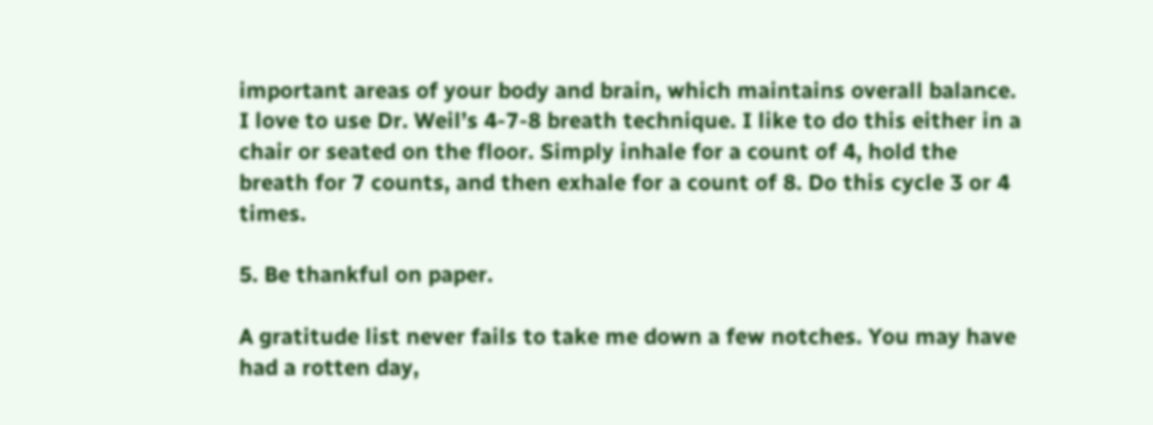important areas of your body and brain, which maintains overall balance. I love to use Dr. Weil’s 4-7-8 breath technique. I like to do this either in a chair or seated on the floor. Simply inhale for a count of 4, hold the breath for 7 counts, and then exhale for a count of 8. Do this cycle 3 or 4 times.

5. Be thankful on paper.

A gratitude list never fails to take me down a few notches. You may have had a rotten day,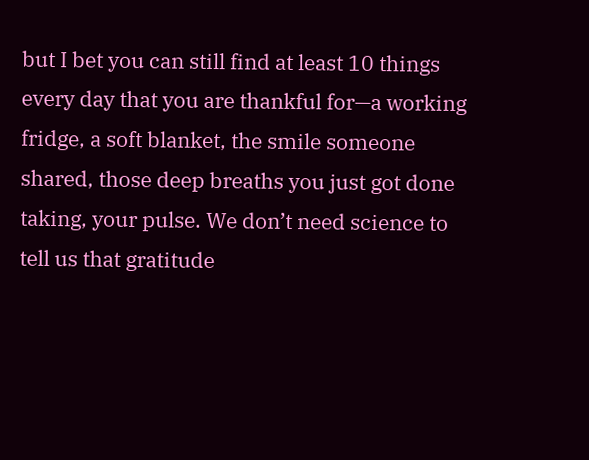but I bet you can still find at least 10 things every day that you are thankful for—a working fridge, a soft blanket, the smile someone shared, those deep breaths you just got done taking, your pulse. We don’t need science to tell us that gratitude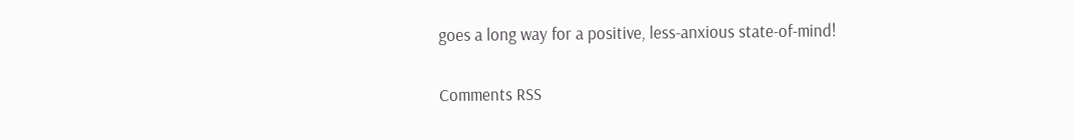goes a long way for a positive, less-anxious state-of-mind!


Comments RSS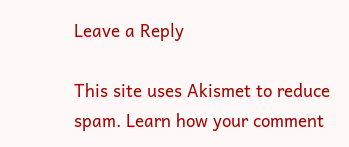Leave a Reply

This site uses Akismet to reduce spam. Learn how your comment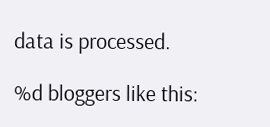data is processed.

%d bloggers like this: